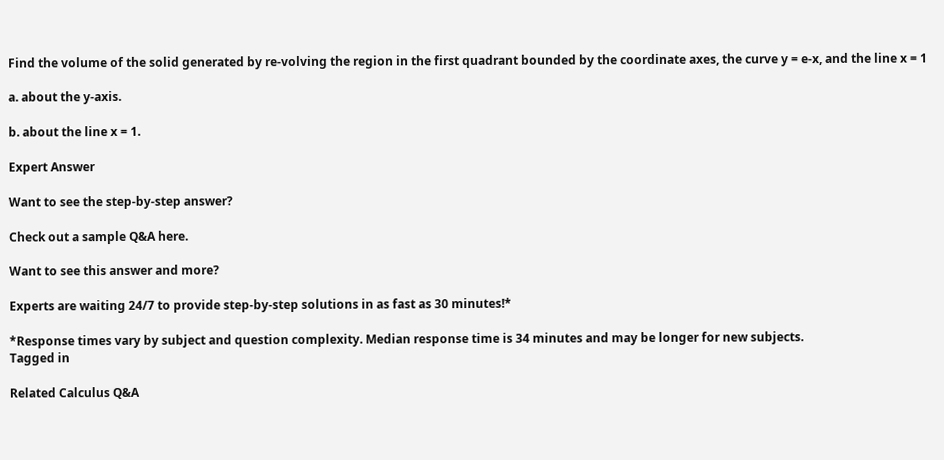Find the volume of the solid generated by re-volving the region in the first quadrant bounded by the coordinate axes, the curve y = e-x, and the line x = 1

a. about the y-axis.

b. about the line x = 1.

Expert Answer

Want to see the step-by-step answer?

Check out a sample Q&A here.

Want to see this answer and more?

Experts are waiting 24/7 to provide step-by-step solutions in as fast as 30 minutes!*

*Response times vary by subject and question complexity. Median response time is 34 minutes and may be longer for new subjects.
Tagged in

Related Calculus Q&A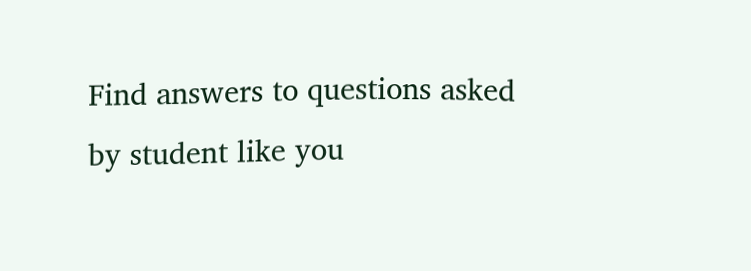Find answers to questions asked by student like you